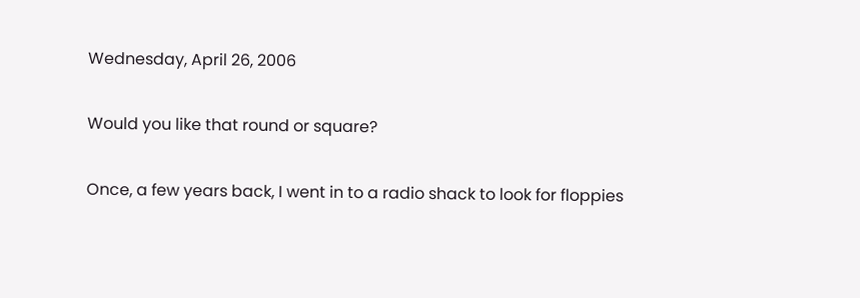Wednesday, April 26, 2006

Would you like that round or square?

Once, a few years back, I went in to a radio shack to look for floppies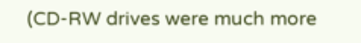(CD-RW drives were much more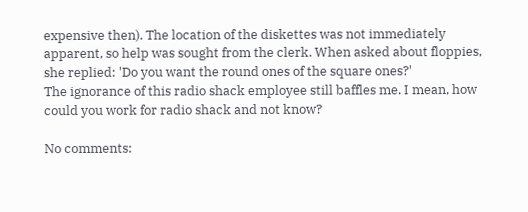expensive then). The location of the diskettes was not immediately apparent, so help was sought from the clerk. When asked about floppies, she replied: 'Do you want the round ones of the square ones?'
The ignorance of this radio shack employee still baffles me. I mean, how could you work for radio shack and not know?

No comments: